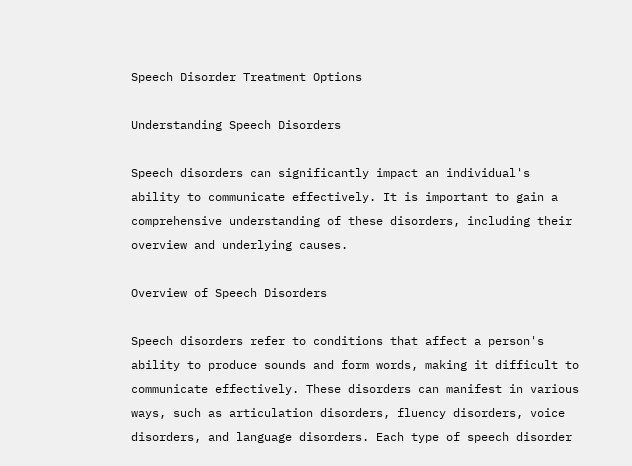Speech Disorder Treatment Options

Understanding Speech Disorders

Speech disorders can significantly impact an individual's ability to communicate effectively. It is important to gain a comprehensive understanding of these disorders, including their overview and underlying causes.

Overview of Speech Disorders

Speech disorders refer to conditions that affect a person's ability to produce sounds and form words, making it difficult to communicate effectively. These disorders can manifest in various ways, such as articulation disorders, fluency disorders, voice disorders, and language disorders. Each type of speech disorder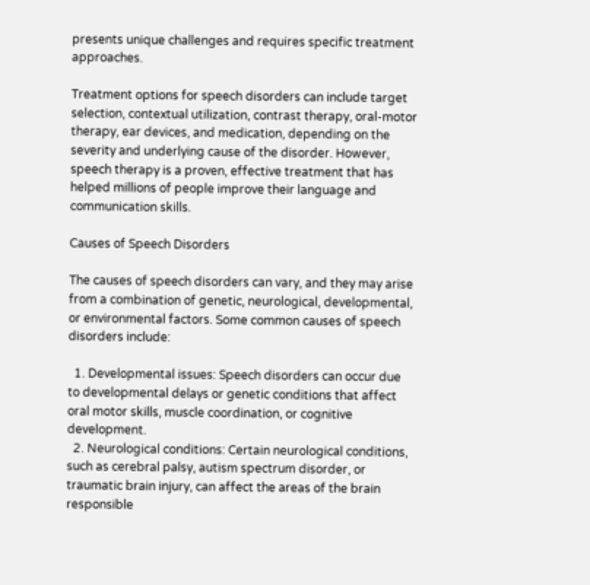presents unique challenges and requires specific treatment approaches.

Treatment options for speech disorders can include target selection, contextual utilization, contrast therapy, oral-motor therapy, ear devices, and medication, depending on the severity and underlying cause of the disorder. However, speech therapy is a proven, effective treatment that has helped millions of people improve their language and communication skills.

Causes of Speech Disorders

The causes of speech disorders can vary, and they may arise from a combination of genetic, neurological, developmental, or environmental factors. Some common causes of speech disorders include:

  1. Developmental issues: Speech disorders can occur due to developmental delays or genetic conditions that affect oral motor skills, muscle coordination, or cognitive development.
  2. Neurological conditions: Certain neurological conditions, such as cerebral palsy, autism spectrum disorder, or traumatic brain injury, can affect the areas of the brain responsible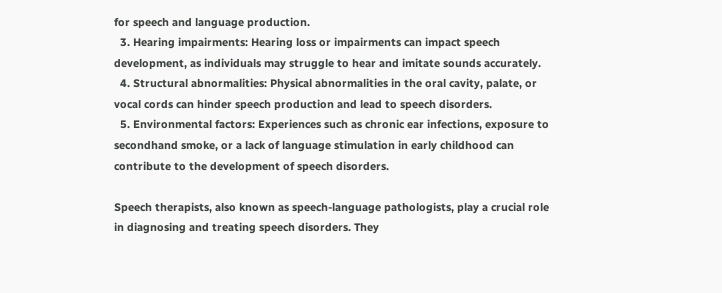for speech and language production.
  3. Hearing impairments: Hearing loss or impairments can impact speech development, as individuals may struggle to hear and imitate sounds accurately.
  4. Structural abnormalities: Physical abnormalities in the oral cavity, palate, or vocal cords can hinder speech production and lead to speech disorders.
  5. Environmental factors: Experiences such as chronic ear infections, exposure to secondhand smoke, or a lack of language stimulation in early childhood can contribute to the development of speech disorders.

Speech therapists, also known as speech-language pathologists, play a crucial role in diagnosing and treating speech disorders. They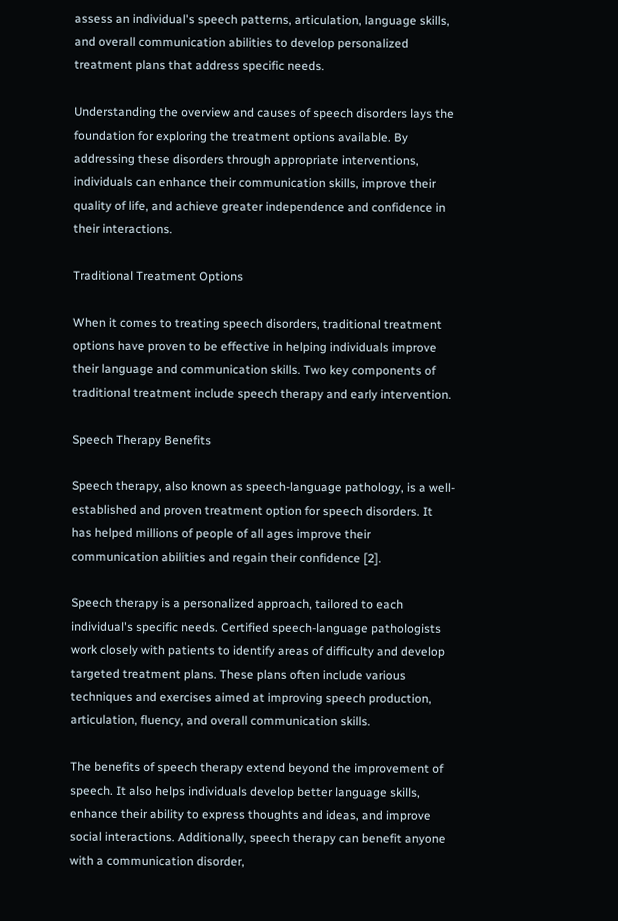assess an individual's speech patterns, articulation, language skills, and overall communication abilities to develop personalized treatment plans that address specific needs.

Understanding the overview and causes of speech disorders lays the foundation for exploring the treatment options available. By addressing these disorders through appropriate interventions, individuals can enhance their communication skills, improve their quality of life, and achieve greater independence and confidence in their interactions.

Traditional Treatment Options

When it comes to treating speech disorders, traditional treatment options have proven to be effective in helping individuals improve their language and communication skills. Two key components of traditional treatment include speech therapy and early intervention.

Speech Therapy Benefits

Speech therapy, also known as speech-language pathology, is a well-established and proven treatment option for speech disorders. It has helped millions of people of all ages improve their communication abilities and regain their confidence [2].

Speech therapy is a personalized approach, tailored to each individual's specific needs. Certified speech-language pathologists work closely with patients to identify areas of difficulty and develop targeted treatment plans. These plans often include various techniques and exercises aimed at improving speech production, articulation, fluency, and overall communication skills.

The benefits of speech therapy extend beyond the improvement of speech. It also helps individuals develop better language skills, enhance their ability to express thoughts and ideas, and improve social interactions. Additionally, speech therapy can benefit anyone with a communication disorder,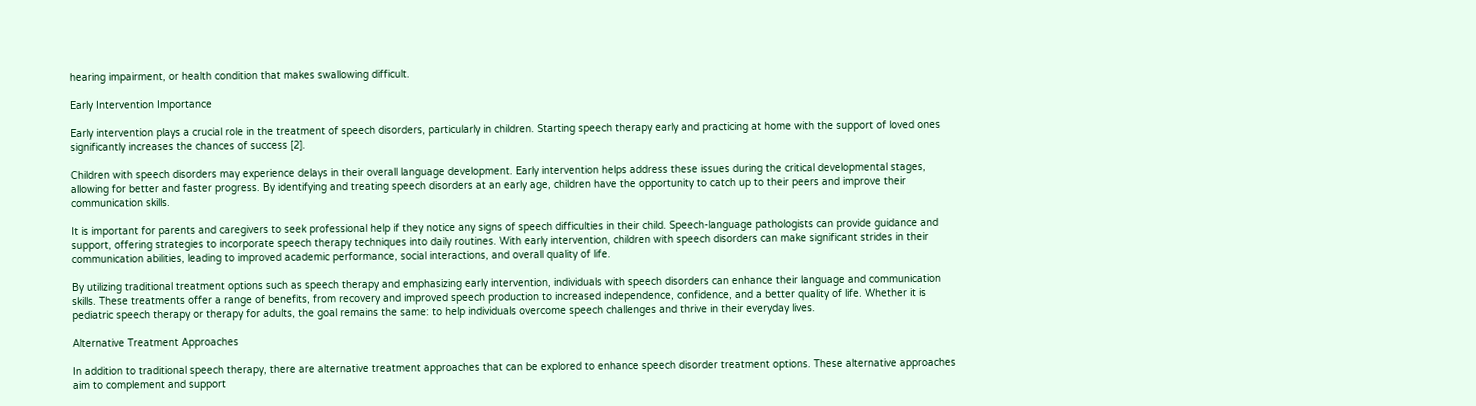hearing impairment, or health condition that makes swallowing difficult.

Early Intervention Importance

Early intervention plays a crucial role in the treatment of speech disorders, particularly in children. Starting speech therapy early and practicing at home with the support of loved ones significantly increases the chances of success [2].

Children with speech disorders may experience delays in their overall language development. Early intervention helps address these issues during the critical developmental stages, allowing for better and faster progress. By identifying and treating speech disorders at an early age, children have the opportunity to catch up to their peers and improve their communication skills.

It is important for parents and caregivers to seek professional help if they notice any signs of speech difficulties in their child. Speech-language pathologists can provide guidance and support, offering strategies to incorporate speech therapy techniques into daily routines. With early intervention, children with speech disorders can make significant strides in their communication abilities, leading to improved academic performance, social interactions, and overall quality of life.

By utilizing traditional treatment options such as speech therapy and emphasizing early intervention, individuals with speech disorders can enhance their language and communication skills. These treatments offer a range of benefits, from recovery and improved speech production to increased independence, confidence, and a better quality of life. Whether it is pediatric speech therapy or therapy for adults, the goal remains the same: to help individuals overcome speech challenges and thrive in their everyday lives.

Alternative Treatment Approaches

In addition to traditional speech therapy, there are alternative treatment approaches that can be explored to enhance speech disorder treatment options. These alternative approaches aim to complement and support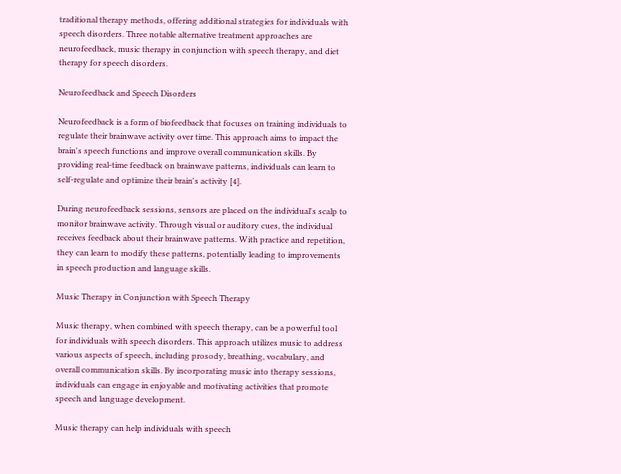traditional therapy methods, offering additional strategies for individuals with speech disorders. Three notable alternative treatment approaches are neurofeedback, music therapy in conjunction with speech therapy, and diet therapy for speech disorders.

Neurofeedback and Speech Disorders

Neurofeedback is a form of biofeedback that focuses on training individuals to regulate their brainwave activity over time. This approach aims to impact the brain's speech functions and improve overall communication skills. By providing real-time feedback on brainwave patterns, individuals can learn to self-regulate and optimize their brain's activity [4].

During neurofeedback sessions, sensors are placed on the individual's scalp to monitor brainwave activity. Through visual or auditory cues, the individual receives feedback about their brainwave patterns. With practice and repetition, they can learn to modify these patterns, potentially leading to improvements in speech production and language skills.

Music Therapy in Conjunction with Speech Therapy

Music therapy, when combined with speech therapy, can be a powerful tool for individuals with speech disorders. This approach utilizes music to address various aspects of speech, including prosody, breathing, vocabulary, and overall communication skills. By incorporating music into therapy sessions, individuals can engage in enjoyable and motivating activities that promote speech and language development.

Music therapy can help individuals with speech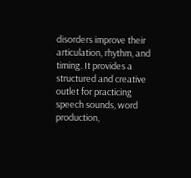disorders improve their articulation, rhythm, and timing. It provides a structured and creative outlet for practicing speech sounds, word production,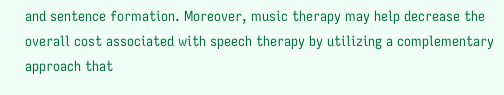and sentence formation. Moreover, music therapy may help decrease the overall cost associated with speech therapy by utilizing a complementary approach that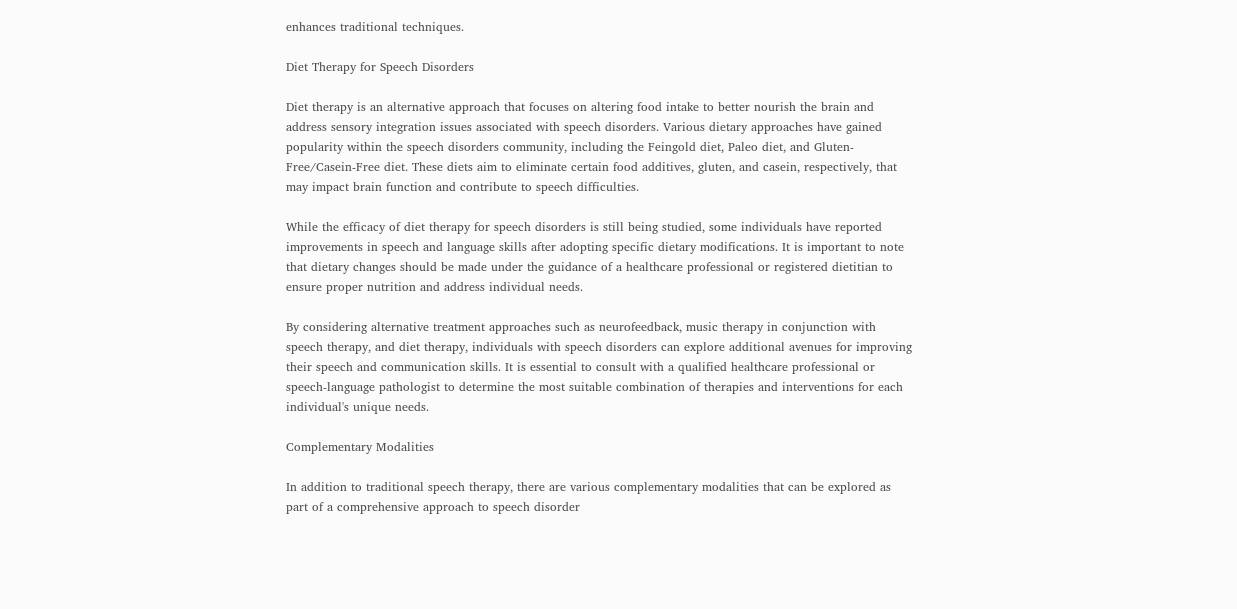enhances traditional techniques.

Diet Therapy for Speech Disorders

Diet therapy is an alternative approach that focuses on altering food intake to better nourish the brain and address sensory integration issues associated with speech disorders. Various dietary approaches have gained popularity within the speech disorders community, including the Feingold diet, Paleo diet, and Gluten-Free/Casein-Free diet. These diets aim to eliminate certain food additives, gluten, and casein, respectively, that may impact brain function and contribute to speech difficulties.

While the efficacy of diet therapy for speech disorders is still being studied, some individuals have reported improvements in speech and language skills after adopting specific dietary modifications. It is important to note that dietary changes should be made under the guidance of a healthcare professional or registered dietitian to ensure proper nutrition and address individual needs.

By considering alternative treatment approaches such as neurofeedback, music therapy in conjunction with speech therapy, and diet therapy, individuals with speech disorders can explore additional avenues for improving their speech and communication skills. It is essential to consult with a qualified healthcare professional or speech-language pathologist to determine the most suitable combination of therapies and interventions for each individual's unique needs.

Complementary Modalities

In addition to traditional speech therapy, there are various complementary modalities that can be explored as part of a comprehensive approach to speech disorder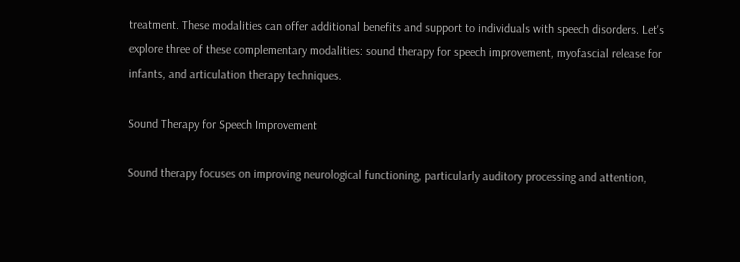treatment. These modalities can offer additional benefits and support to individuals with speech disorders. Let's explore three of these complementary modalities: sound therapy for speech improvement, myofascial release for infants, and articulation therapy techniques.

Sound Therapy for Speech Improvement

Sound therapy focuses on improving neurological functioning, particularly auditory processing and attention,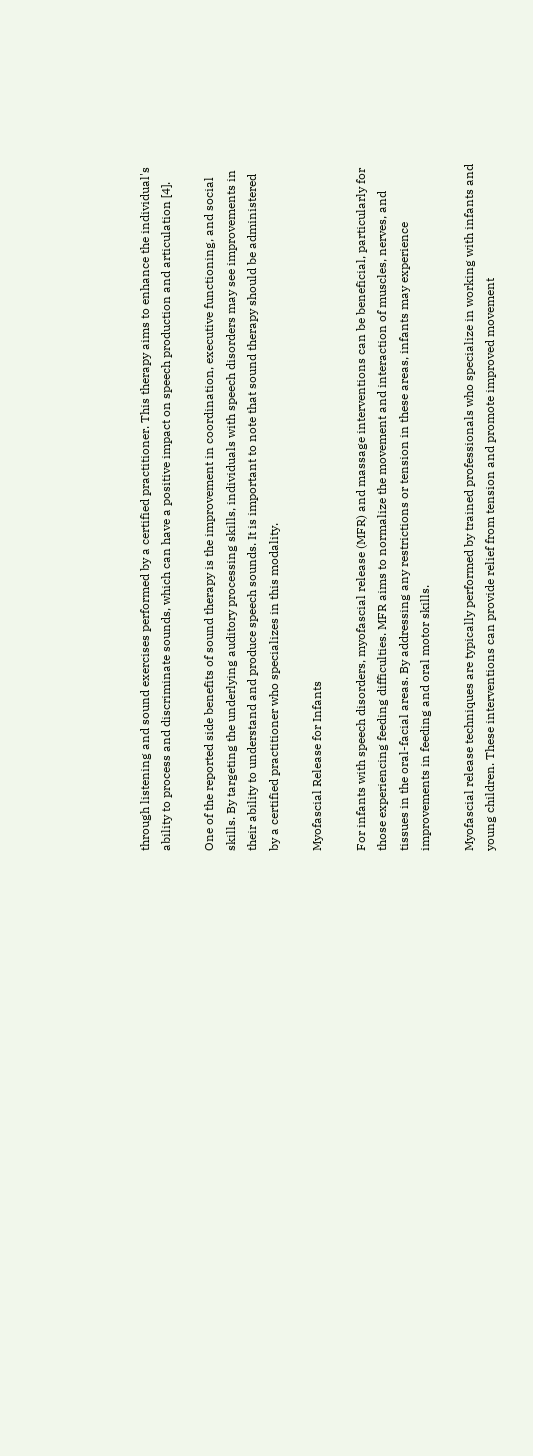through listening and sound exercises performed by a certified practitioner. This therapy aims to enhance the individual's ability to process and discriminate sounds, which can have a positive impact on speech production and articulation [4].

One of the reported side benefits of sound therapy is the improvement in coordination, executive functioning, and social skills. By targeting the underlying auditory processing skills, individuals with speech disorders may see improvements in their ability to understand and produce speech sounds. It is important to note that sound therapy should be administered by a certified practitioner who specializes in this modality.

Myofascial Release for Infants

For infants with speech disorders, myofascial release (MFR) and massage interventions can be beneficial, particularly for those experiencing feeding difficulties. MFR aims to normalize the movement and interaction of muscles, nerves, and tissues in the oral-facial areas. By addressing any restrictions or tension in these areas, infants may experience improvements in feeding and oral motor skills.

Myofascial release techniques are typically performed by trained professionals who specialize in working with infants and young children. These interventions can provide relief from tension and promote improved movement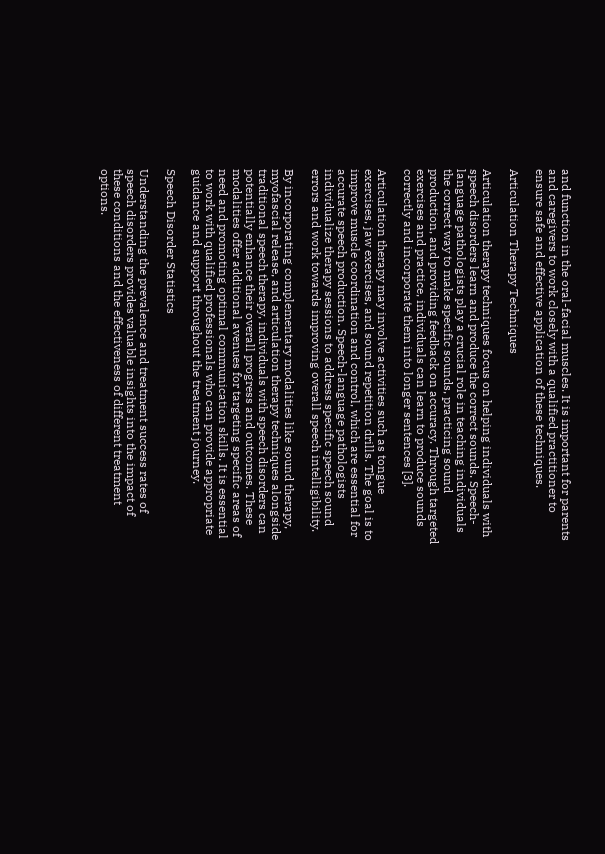and function in the oral-facial muscles. It is important for parents and caregivers to work closely with a qualified practitioner to ensure safe and effective application of these techniques.

Articulation Therapy Techniques

Articulation therapy techniques focus on helping individuals with speech disorders learn and produce the correct sounds. Speech-language pathologists play a crucial role in teaching individuals the correct way to make specific sounds, practicing sound production, and providing feedback on accuracy. Through targeted exercises and practice, individuals can learn to produce sounds correctly and incorporate them into longer sentences [3].

Articulation therapy may involve activities such as tongue exercises, jaw exercises, and sound repetition drills. The goal is to improve muscle coordination and control, which are essential for accurate speech production. Speech-language pathologists individualize therapy sessions to address specific speech sound errors and work towards improving overall speech intelligibility.

By incorporating complementary modalities like sound therapy, myofascial release, and articulation therapy techniques alongside traditional speech therapy, individuals with speech disorders can potentially enhance their overall progress and outcomes. These modalities offer additional avenues for targeting specific areas of need and promoting optimal communication skills. It is essential to work with qualified professionals who can provide appropriate guidance and support throughout the treatment journey.

Speech Disorder Statistics

Understanding the prevalence and treatment success rates of speech disorders provides valuable insights into the impact of these conditions and the effectiveness of different treatment options.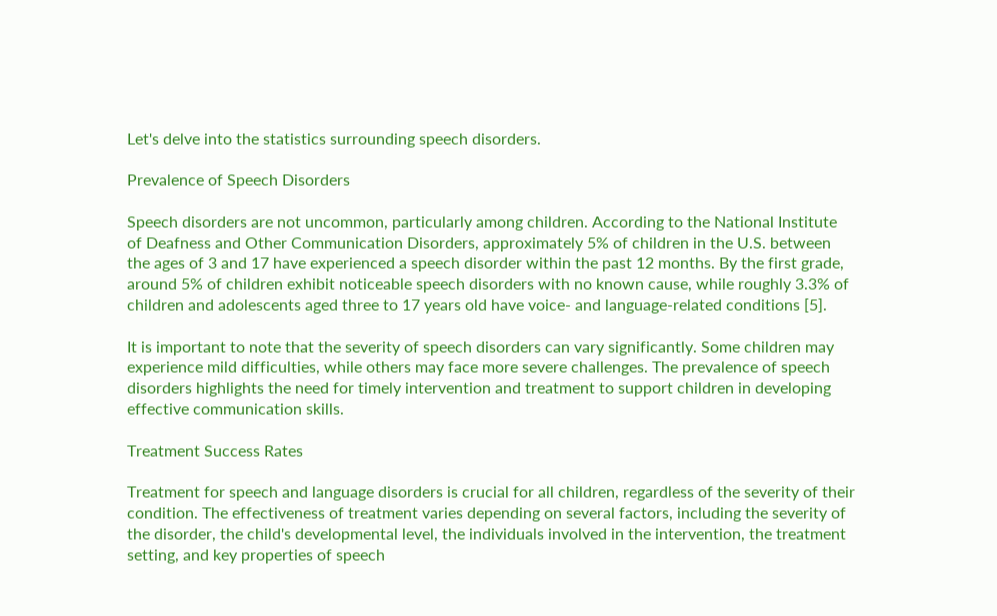Let's delve into the statistics surrounding speech disorders.

Prevalence of Speech Disorders

Speech disorders are not uncommon, particularly among children. According to the National Institute of Deafness and Other Communication Disorders, approximately 5% of children in the U.S. between the ages of 3 and 17 have experienced a speech disorder within the past 12 months. By the first grade, around 5% of children exhibit noticeable speech disorders with no known cause, while roughly 3.3% of children and adolescents aged three to 17 years old have voice- and language-related conditions [5].

It is important to note that the severity of speech disorders can vary significantly. Some children may experience mild difficulties, while others may face more severe challenges. The prevalence of speech disorders highlights the need for timely intervention and treatment to support children in developing effective communication skills.

Treatment Success Rates

Treatment for speech and language disorders is crucial for all children, regardless of the severity of their condition. The effectiveness of treatment varies depending on several factors, including the severity of the disorder, the child's developmental level, the individuals involved in the intervention, the treatment setting, and key properties of speech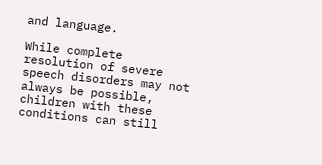and language.

While complete resolution of severe speech disorders may not always be possible, children with these conditions can still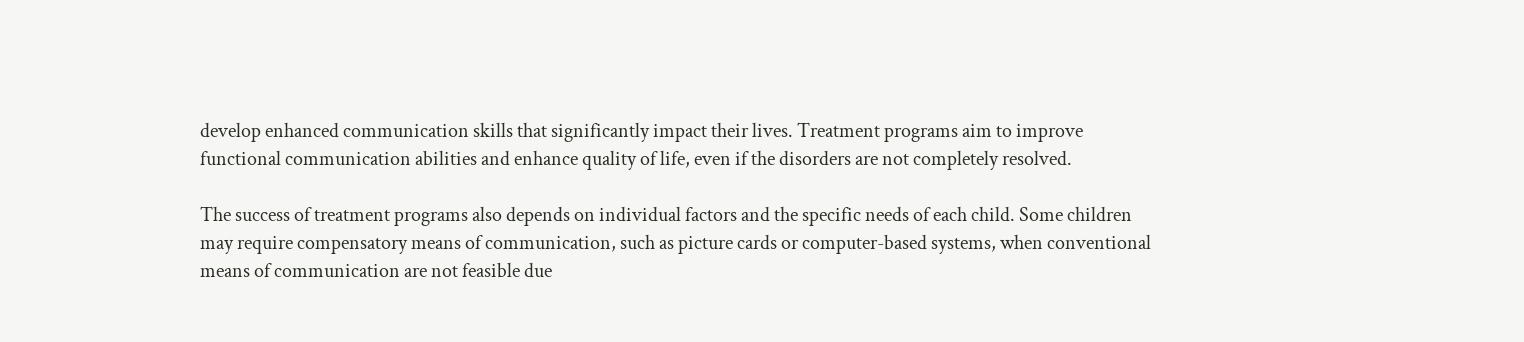develop enhanced communication skills that significantly impact their lives. Treatment programs aim to improve functional communication abilities and enhance quality of life, even if the disorders are not completely resolved.

The success of treatment programs also depends on individual factors and the specific needs of each child. Some children may require compensatory means of communication, such as picture cards or computer-based systems, when conventional means of communication are not feasible due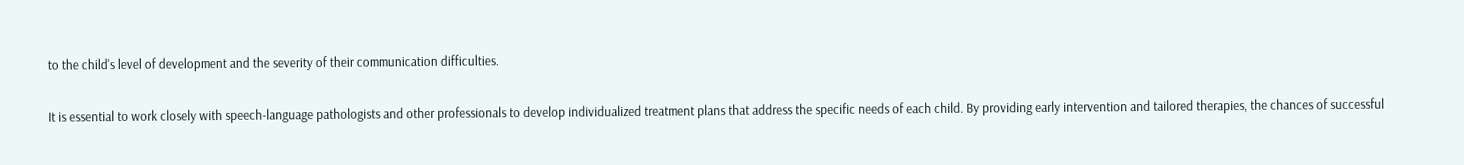to the child's level of development and the severity of their communication difficulties.

It is essential to work closely with speech-language pathologists and other professionals to develop individualized treatment plans that address the specific needs of each child. By providing early intervention and tailored therapies, the chances of successful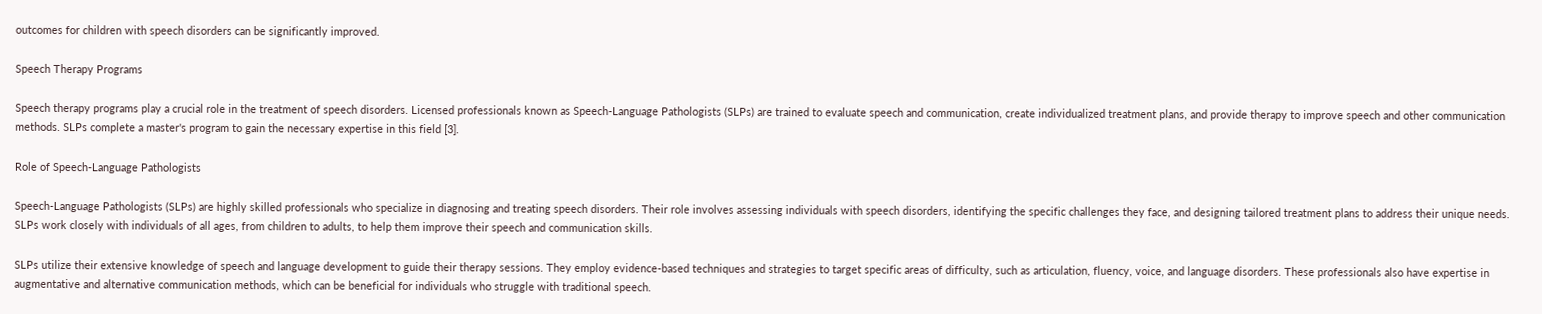outcomes for children with speech disorders can be significantly improved.

Speech Therapy Programs

Speech therapy programs play a crucial role in the treatment of speech disorders. Licensed professionals known as Speech-Language Pathologists (SLPs) are trained to evaluate speech and communication, create individualized treatment plans, and provide therapy to improve speech and other communication methods. SLPs complete a master's program to gain the necessary expertise in this field [3].

Role of Speech-Language Pathologists

Speech-Language Pathologists (SLPs) are highly skilled professionals who specialize in diagnosing and treating speech disorders. Their role involves assessing individuals with speech disorders, identifying the specific challenges they face, and designing tailored treatment plans to address their unique needs. SLPs work closely with individuals of all ages, from children to adults, to help them improve their speech and communication skills.

SLPs utilize their extensive knowledge of speech and language development to guide their therapy sessions. They employ evidence-based techniques and strategies to target specific areas of difficulty, such as articulation, fluency, voice, and language disorders. These professionals also have expertise in augmentative and alternative communication methods, which can be beneficial for individuals who struggle with traditional speech.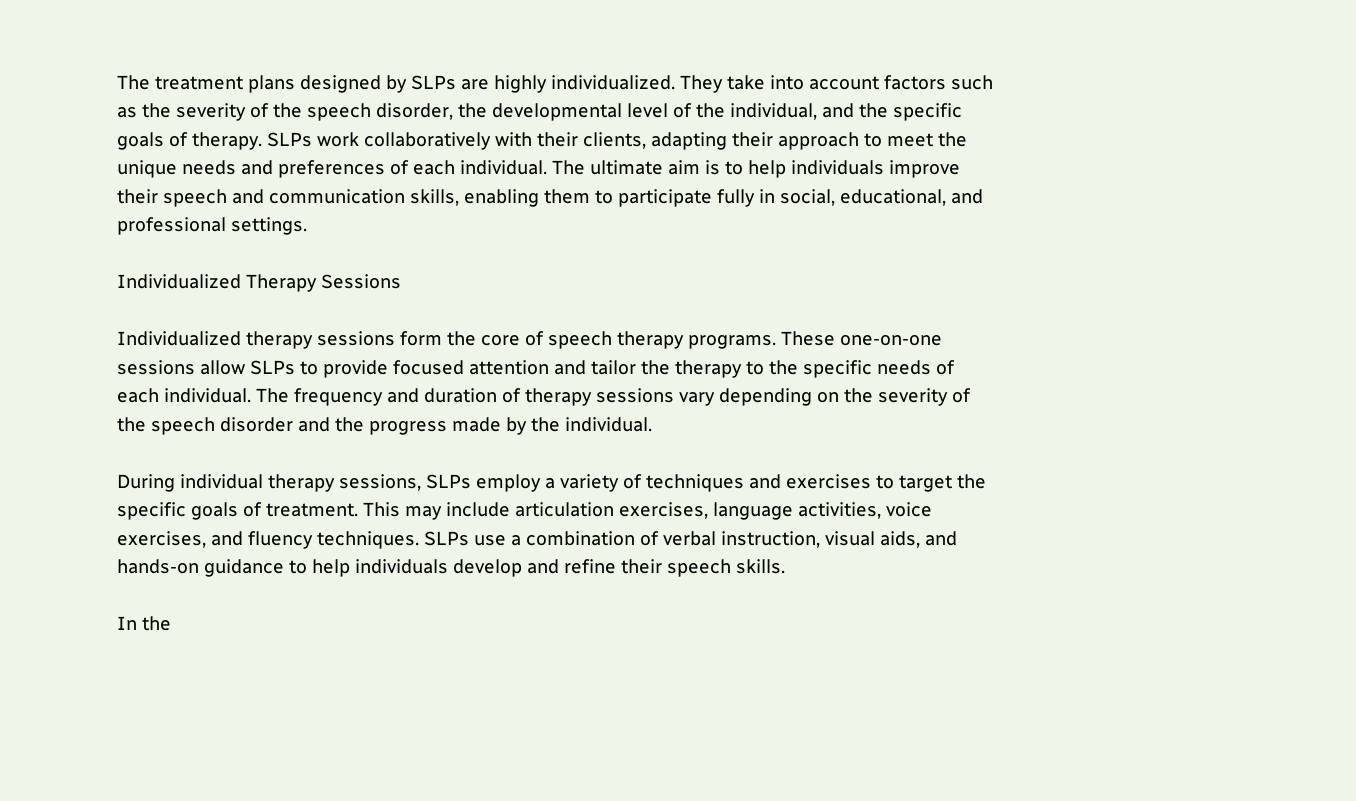The treatment plans designed by SLPs are highly individualized. They take into account factors such as the severity of the speech disorder, the developmental level of the individual, and the specific goals of therapy. SLPs work collaboratively with their clients, adapting their approach to meet the unique needs and preferences of each individual. The ultimate aim is to help individuals improve their speech and communication skills, enabling them to participate fully in social, educational, and professional settings.

Individualized Therapy Sessions

Individualized therapy sessions form the core of speech therapy programs. These one-on-one sessions allow SLPs to provide focused attention and tailor the therapy to the specific needs of each individual. The frequency and duration of therapy sessions vary depending on the severity of the speech disorder and the progress made by the individual.

During individual therapy sessions, SLPs employ a variety of techniques and exercises to target the specific goals of treatment. This may include articulation exercises, language activities, voice exercises, and fluency techniques. SLPs use a combination of verbal instruction, visual aids, and hands-on guidance to help individuals develop and refine their speech skills.

In the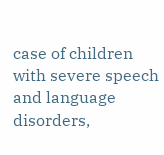case of children with severe speech and language disorders,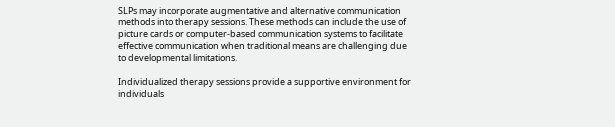SLPs may incorporate augmentative and alternative communication methods into therapy sessions. These methods can include the use of picture cards or computer-based communication systems to facilitate effective communication when traditional means are challenging due to developmental limitations.

Individualized therapy sessions provide a supportive environment for individuals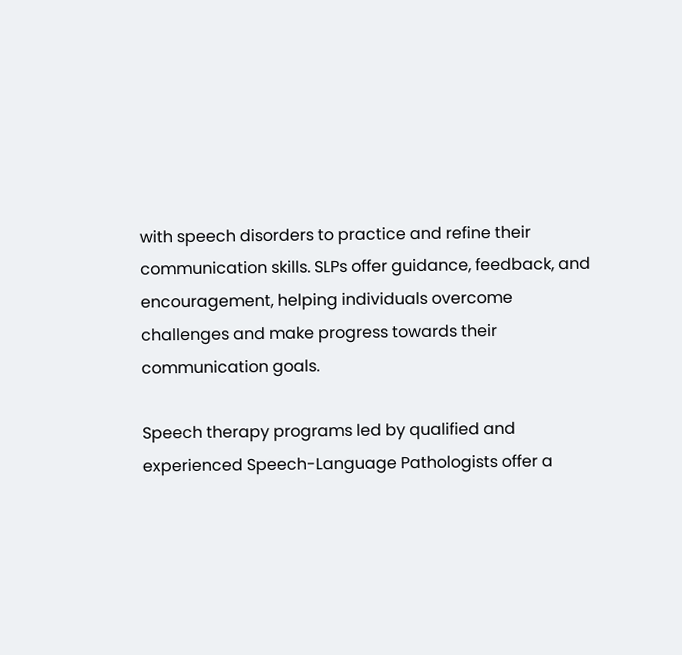with speech disorders to practice and refine their communication skills. SLPs offer guidance, feedback, and encouragement, helping individuals overcome challenges and make progress towards their communication goals.

Speech therapy programs led by qualified and experienced Speech-Language Pathologists offer a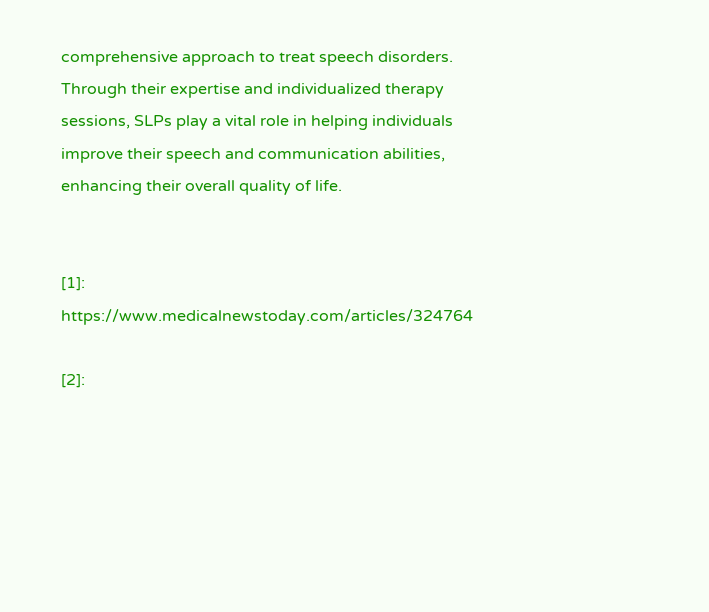comprehensive approach to treat speech disorders. Through their expertise and individualized therapy sessions, SLPs play a vital role in helping individuals improve their speech and communication abilities, enhancing their overall quality of life.


[1]: https://www.medicalnewstoday.com/articles/324764

[2]: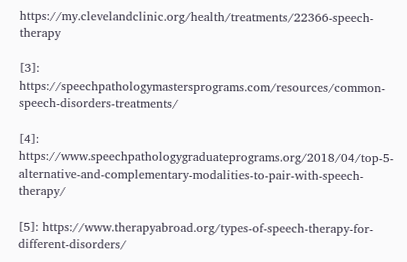https://my.clevelandclinic.org/health/treatments/22366-speech-therapy

[3]: https://speechpathologymastersprograms.com/resources/common-speech-disorders-treatments/

[4]: https://www.speechpathologygraduateprograms.org/2018/04/top-5-alternative-and-complementary-modalities-to-pair-with-speech-therapy/

[5]: https://www.therapyabroad.org/types-of-speech-therapy-for-different-disorders/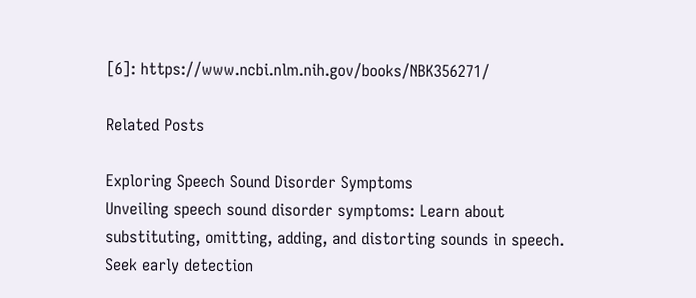[6]: https://www.ncbi.nlm.nih.gov/books/NBK356271/

Related Posts

Exploring Speech Sound Disorder Symptoms
Unveiling speech sound disorder symptoms: Learn about substituting, omitting, adding, and distorting sounds in speech. Seek early detection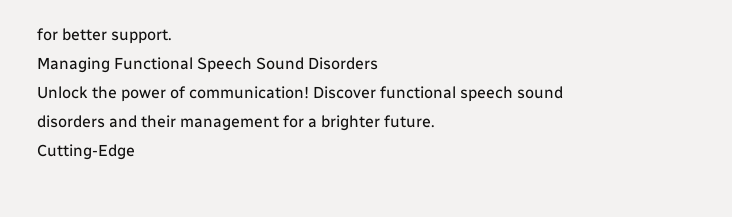for better support.
Managing Functional Speech Sound Disorders
Unlock the power of communication! Discover functional speech sound disorders and their management for a brighter future.
Cutting-Edge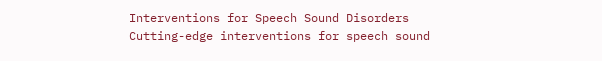Interventions for Speech Sound Disorders
Cutting-edge interventions for speech sound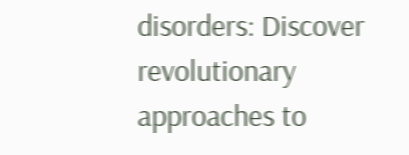disorders: Discover revolutionary approaches to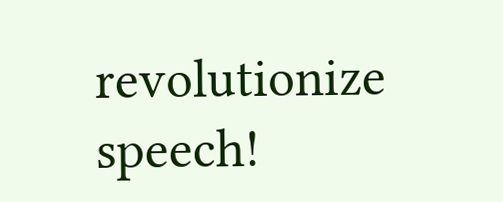revolutionize speech!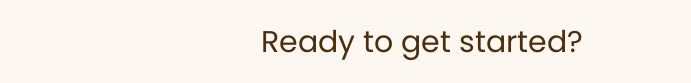Ready to get started?